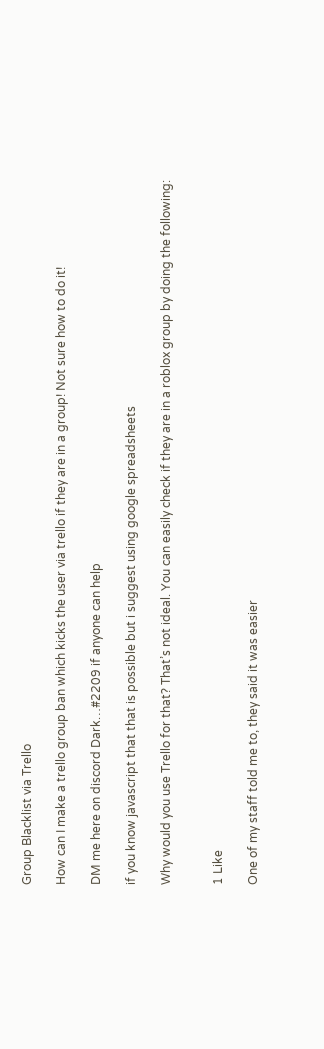Group Blacklist via Trello

How can I make a trello group ban which kicks the user via trello if they are in a group! Not sure how to do it!

DM me here on discord Dark…#2209 if anyone can help

if you know javascript that that is possible but i suggest using google spreadsheets

Why would you use Trello for that? That’s not ideal. You can easily check if they are in a roblox group by doing the following:


1 Like

One of my staff told me to, they said it was easier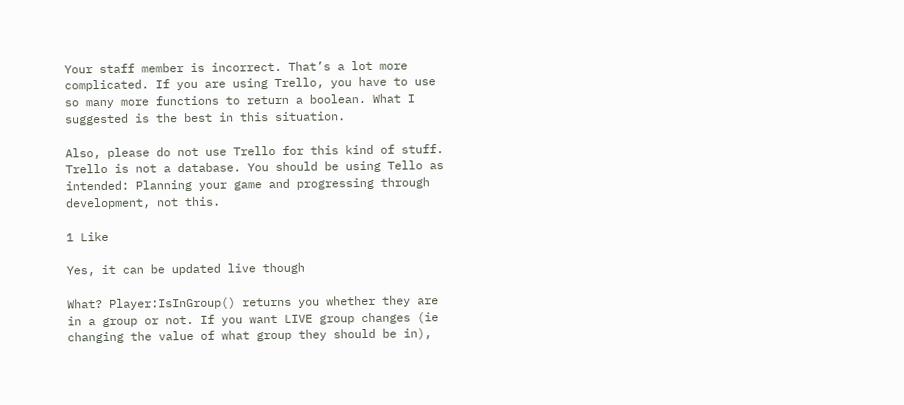Your staff member is incorrect. That’s a lot more complicated. If you are using Trello, you have to use so many more functions to return a boolean. What I suggested is the best in this situation.

Also, please do not use Trello for this kind of stuff. Trello is not a database. You should be using Tello as intended: Planning your game and progressing through development, not this.

1 Like

Yes, it can be updated live though

What? Player:IsInGroup() returns you whether they are in a group or not. If you want LIVE group changes (ie changing the value of what group they should be in),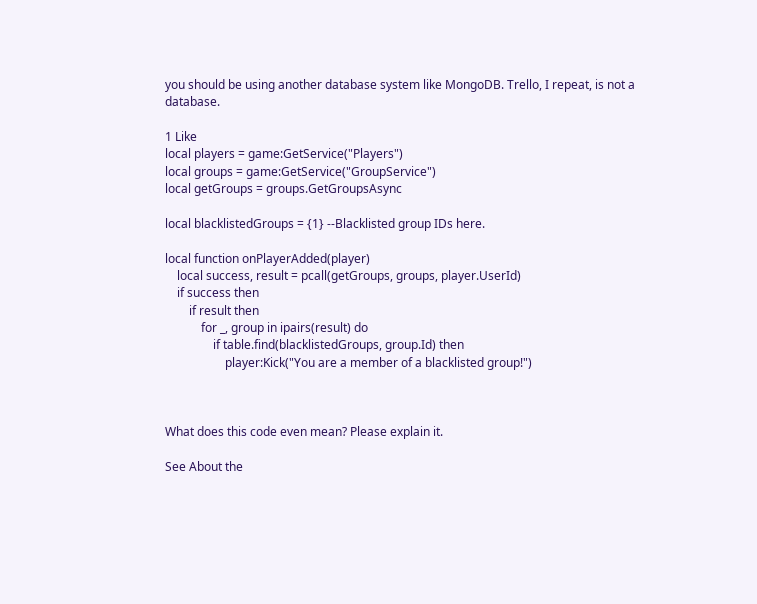you should be using another database system like MongoDB. Trello, I repeat, is not a database.

1 Like
local players = game:GetService("Players")
local groups = game:GetService("GroupService")
local getGroups = groups.GetGroupsAsync

local blacklistedGroups = {1} --Blacklisted group IDs here.

local function onPlayerAdded(player)
    local success, result = pcall(getGroups, groups, player.UserId)
    if success then
        if result then
            for _, group in ipairs(result) do
                if table.find(blacklistedGroups, group.Id) then
                    player:Kick("You are a member of a blacklisted group!")



What does this code even mean? Please explain it.

See About the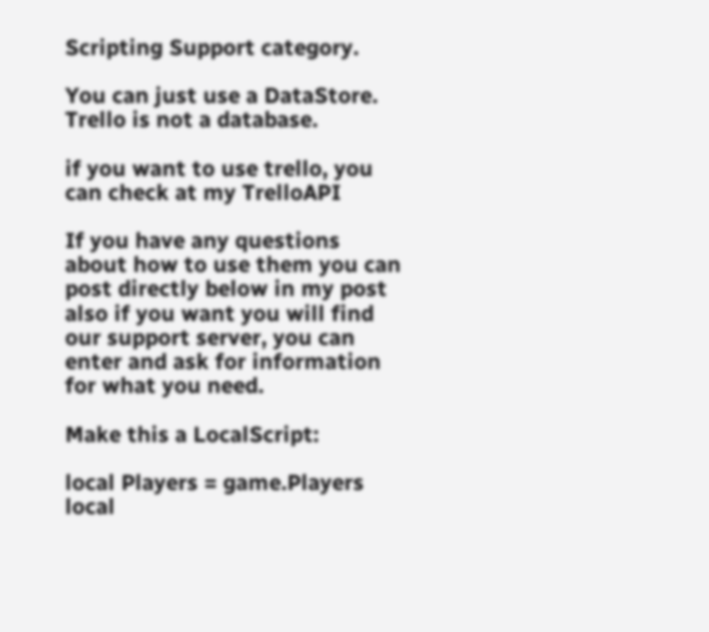Scripting Support category.

You can just use a DataStore. Trello is not a database.

if you want to use trello, you can check at my TrelloAPI

If you have any questions about how to use them you can post directly below in my post also if you want you will find our support server, you can enter and ask for information for what you need.

Make this a LocalScript:

local Players = game.Players
local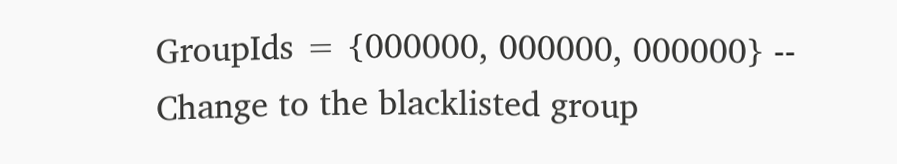GroupIds = {000000, 000000, 000000} -- Change to the blacklisted group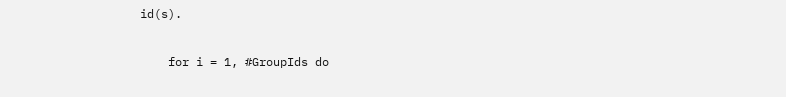id(s).

    for i = 1, #GroupIds do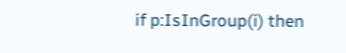if p:IsInGroup(i) then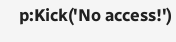p:Kick('No access!')